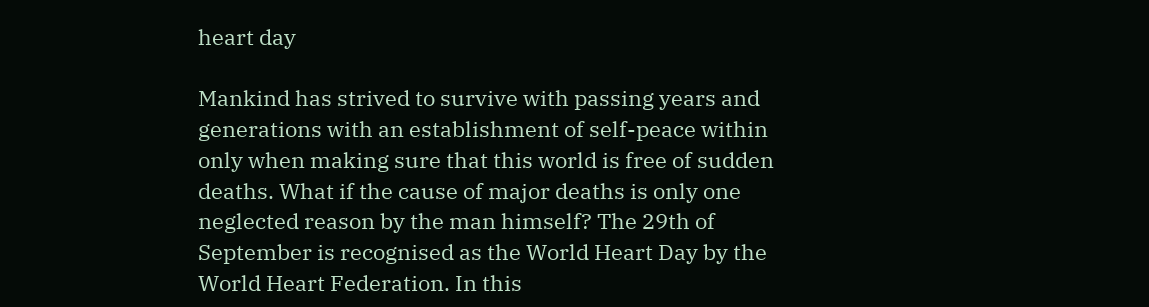heart day

Mankind has strived to survive with passing years and generations with an establishment of self-peace within only when making sure that this world is free of sudden deaths. What if the cause of major deaths is only one neglected reason by the man himself? The 29th of September is recognised as the World Heart Day by the World Heart Federation. In this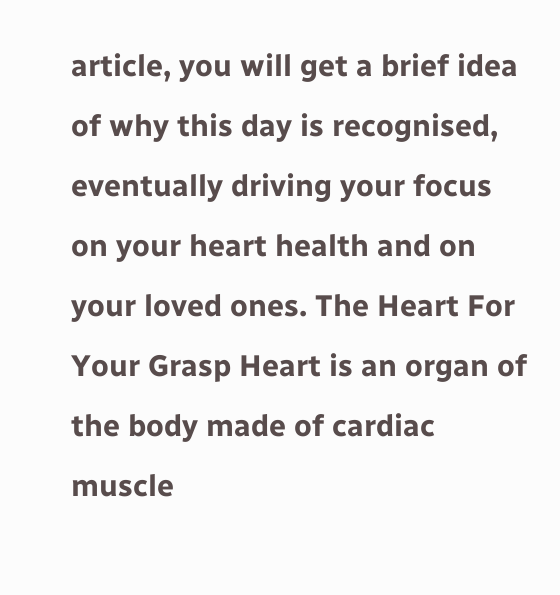article, you will get a brief idea of why this day is recognised, eventually driving your focus on your heart health and on your loved ones. The Heart For Your Grasp Heart is an organ of the body made of cardiac muscle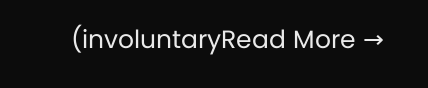(involuntaryRead More →